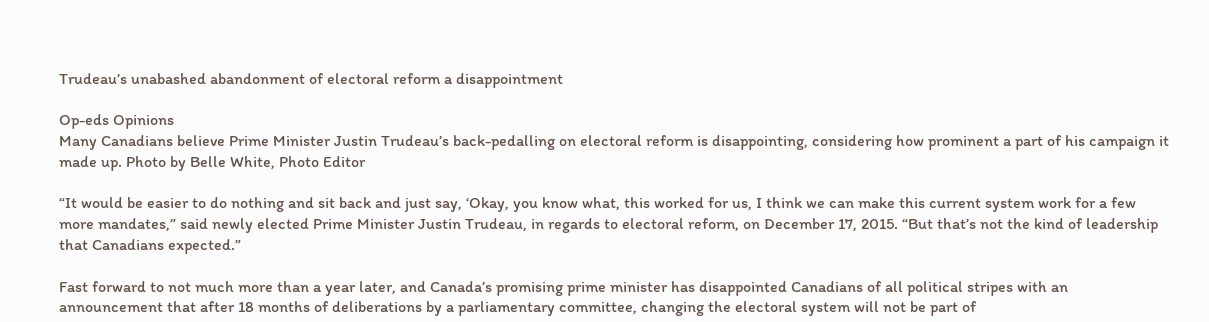Trudeau’s unabashed abandonment of electoral reform a disappointment

Op-eds Opinions
Many Canadians believe Prime Minister Justin Trudeau’s back-pedalling on electoral reform is disappointing, considering how prominent a part of his campaign it made up. Photo by Belle White, Photo Editor

“It would be easier to do nothing and sit back and just say, ‘Okay, you know what, this worked for us, I think we can make this current system work for a few more mandates,” said newly elected Prime Minister Justin Trudeau, in regards to electoral reform, on December 17, 2015. “But that’s not the kind of leadership that Canadians expected.”

Fast forward to not much more than a year later, and Canada’s promising prime minister has disappointed Canadians of all political stripes with an announcement that after 18 months of deliberations by a parliamentary committee, changing the electoral system will not be part of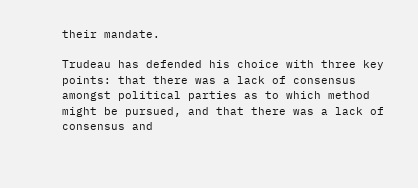their mandate.

Trudeau has defended his choice with three key points: that there was a lack of consensus amongst political parties as to which method might be pursued, and that there was a lack of consensus and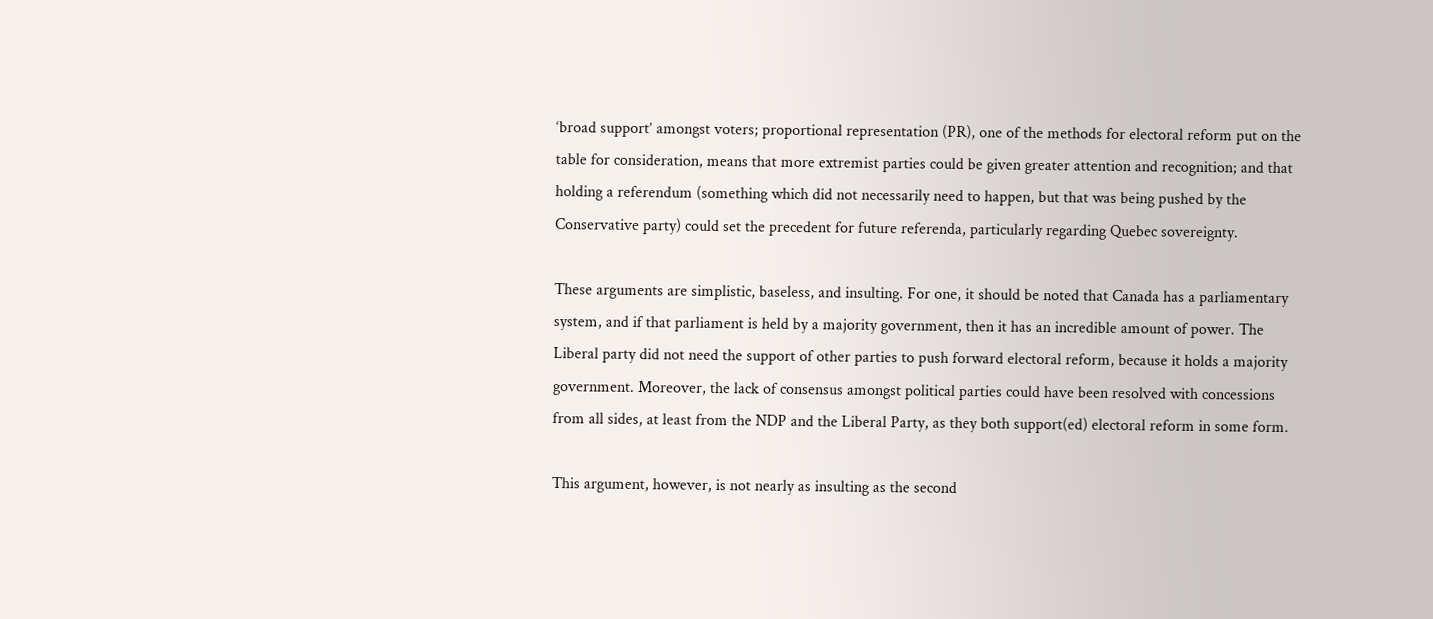‘broad support’ amongst voters; proportional representation (PR), one of the methods for electoral reform put on the table for consideration, means that more extremist parties could be given greater attention and recognition; and that holding a referendum (something which did not necessarily need to happen, but that was being pushed by the Conservative party) could set the precedent for future referenda, particularly regarding Quebec sovereignty.

These arguments are simplistic, baseless, and insulting. For one, it should be noted that Canada has a parliamentary system, and if that parliament is held by a majority government, then it has an incredible amount of power. The Liberal party did not need the support of other parties to push forward electoral reform, because it holds a majority government. Moreover, the lack of consensus amongst political parties could have been resolved with concessions from all sides, at least from the NDP and the Liberal Party, as they both support(ed) electoral reform in some form.

This argument, however, is not nearly as insulting as the second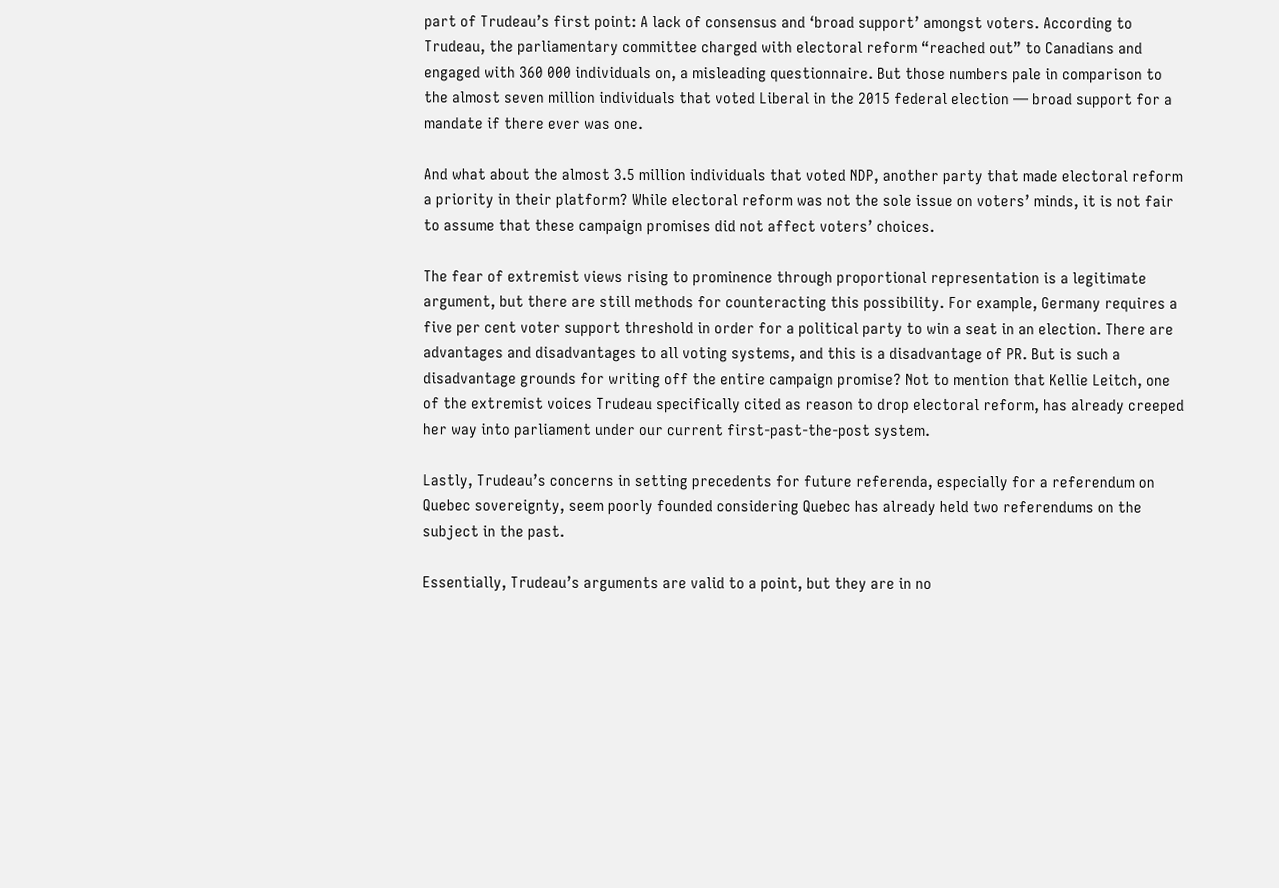part of Trudeau’s first point: A lack of consensus and ‘broad support’ amongst voters. According to Trudeau, the parliamentary committee charged with electoral reform “reached out” to Canadians and engaged with 360 000 individuals on, a misleading questionnaire. But those numbers pale in comparison to the almost seven million individuals that voted Liberal in the 2015 federal election — broad support for a mandate if there ever was one.

And what about the almost 3.5 million individuals that voted NDP, another party that made electoral reform a priority in their platform? While electoral reform was not the sole issue on voters’ minds, it is not fair to assume that these campaign promises did not affect voters’ choices.

The fear of extremist views rising to prominence through proportional representation is a legitimate argument, but there are still methods for counteracting this possibility. For example, Germany requires a five per cent voter support threshold in order for a political party to win a seat in an election. There are advantages and disadvantages to all voting systems, and this is a disadvantage of PR. But is such a disadvantage grounds for writing off the entire campaign promise? Not to mention that Kellie Leitch, one of the extremist voices Trudeau specifically cited as reason to drop electoral reform, has already creeped her way into parliament under our current first-past-the-post system.

Lastly, Trudeau’s concerns in setting precedents for future referenda, especially for a referendum on Quebec sovereignty, seem poorly founded considering Quebec has already held two referendums on the subject in the past.

Essentially, Trudeau’s arguments are valid to a point, but they are in no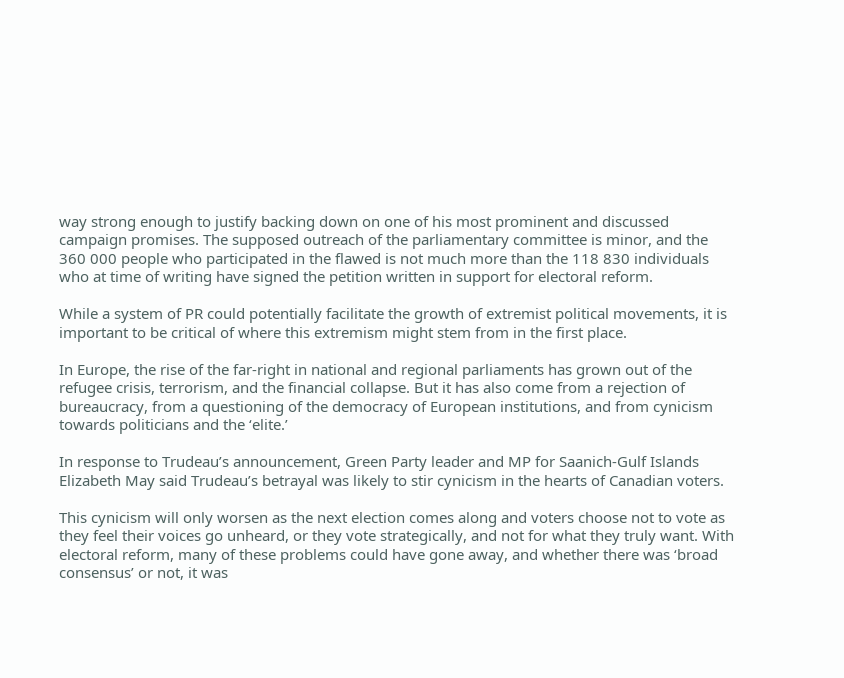way strong enough to justify backing down on one of his most prominent and discussed campaign promises. The supposed outreach of the parliamentary committee is minor, and the 360 000 people who participated in the flawed is not much more than the 118 830 individuals who at time of writing have signed the petition written in support for electoral reform.

While a system of PR could potentially facilitate the growth of extremist political movements, it is important to be critical of where this extremism might stem from in the first place.

In Europe, the rise of the far-right in national and regional parliaments has grown out of the refugee crisis, terrorism, and the financial collapse. But it has also come from a rejection of bureaucracy, from a questioning of the democracy of European institutions, and from cynicism towards politicians and the ‘elite.’

In response to Trudeau’s announcement, Green Party leader and MP for Saanich-Gulf Islands Elizabeth May said Trudeau’s betrayal was likely to stir cynicism in the hearts of Canadian voters.

This cynicism will only worsen as the next election comes along and voters choose not to vote as they feel their voices go unheard, or they vote strategically, and not for what they truly want. With electoral reform, many of these problems could have gone away, and whether there was ‘broad consensus’ or not, it was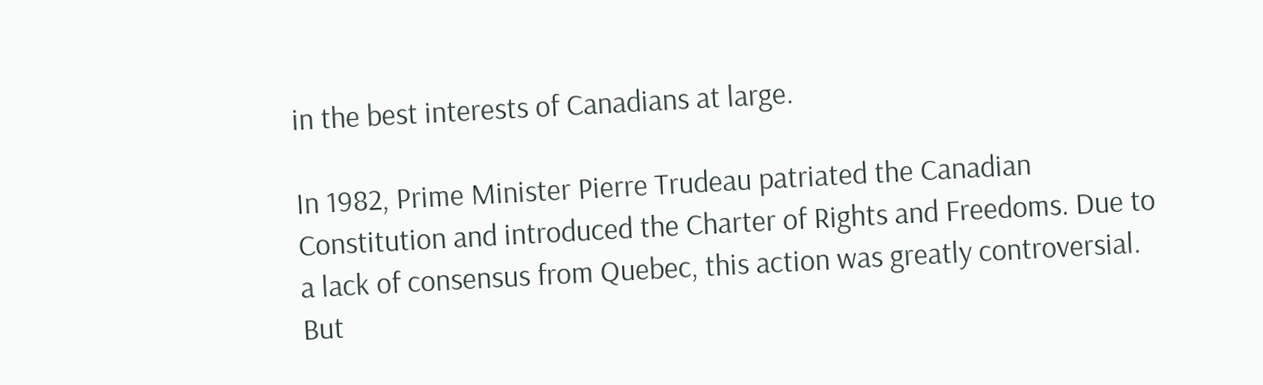in the best interests of Canadians at large.

In 1982, Prime Minister Pierre Trudeau patriated the Canadian Constitution and introduced the Charter of Rights and Freedoms. Due to a lack of consensus from Quebec, this action was greatly controversial. But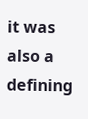it was also a defining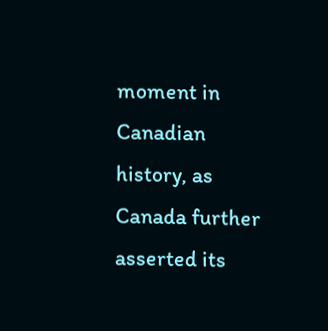moment in Canadian history, as Canada further asserted its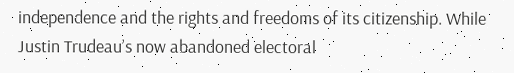independence and the rights and freedoms of its citizenship. While Justin Trudeau’s now abandoned electoral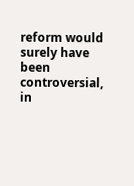reform would surely have been controversial, in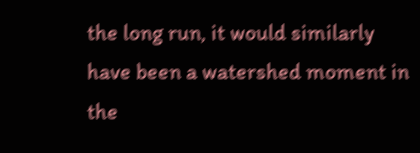the long run, it would similarly have been a watershed moment in the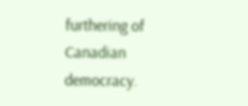furthering of Canadian democracy.